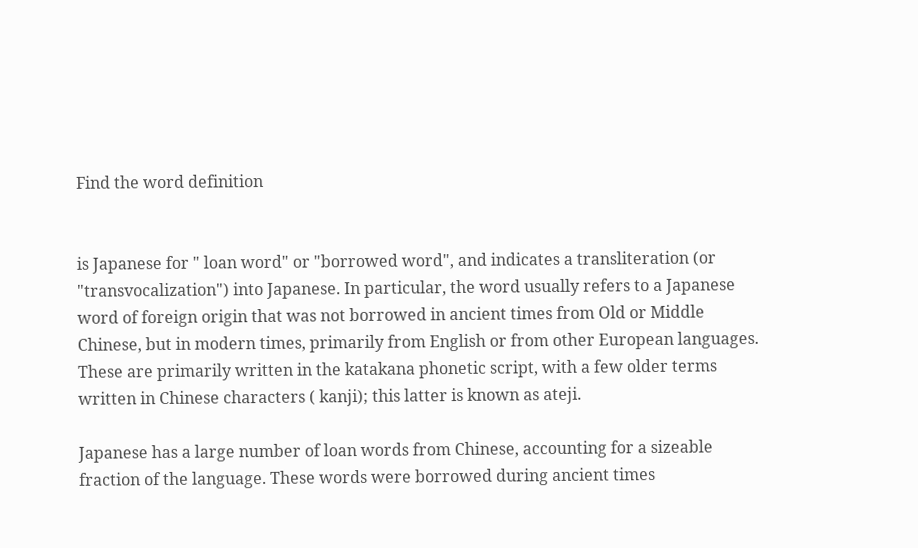Find the word definition


is Japanese for " loan word" or "borrowed word", and indicates a transliteration (or "transvocalization") into Japanese. In particular, the word usually refers to a Japanese word of foreign origin that was not borrowed in ancient times from Old or Middle Chinese, but in modern times, primarily from English or from other European languages. These are primarily written in the katakana phonetic script, with a few older terms written in Chinese characters ( kanji); this latter is known as ateji.

Japanese has a large number of loan words from Chinese, accounting for a sizeable fraction of the language. These words were borrowed during ancient times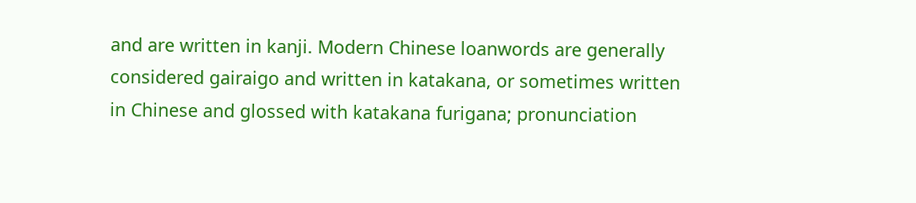and are written in kanji. Modern Chinese loanwords are generally considered gairaigo and written in katakana, or sometimes written in Chinese and glossed with katakana furigana; pronunciation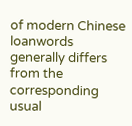of modern Chinese loanwords generally differs from the corresponding usual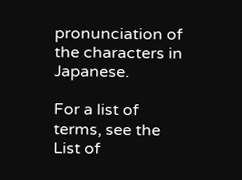pronunciation of the characters in Japanese.

For a list of terms, see the List of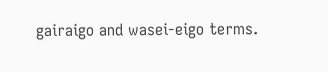gairaigo and wasei-eigo terms.